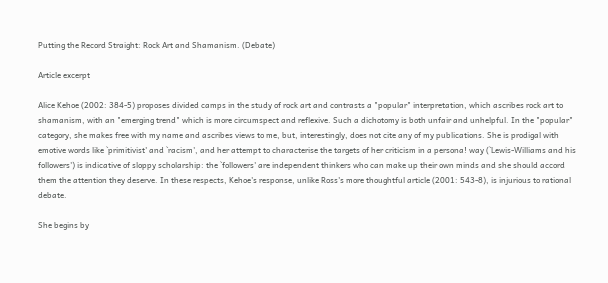Putting the Record Straight: Rock Art and Shamanism. (Debate)

Article excerpt

Alice Kehoe (2002: 384-5) proposes divided camps in the study of rock art and contrasts a "popular" interpretation, which ascribes rock art to shamanism, with an "emerging trend" which is more circumspect and reflexive. Such a dichotomy is both unfair and unhelpful. In the "popular" category, she makes free with my name and ascribes views to me, but, interestingly, does not cite any of my publications. She is prodigal with emotive words like `primitivist' and `racism', and her attempt to characterise the targets of her criticism in a persona! way (`Lewis-Williams and his followers') is indicative of sloppy scholarship: the `followers' are independent thinkers who can make up their own minds and she should accord them the attention they deserve. In these respects, Kehoe's response, unlike Ross's more thoughtful article (2001: 543-8), is injurious to rational debate.

She begins by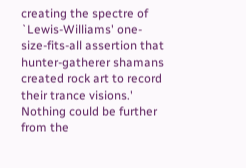creating the spectre of `Lewis-Williams' one-size-fits-all assertion that hunter-gatherer shamans created rock art to record their trance visions.' Nothing could be further from the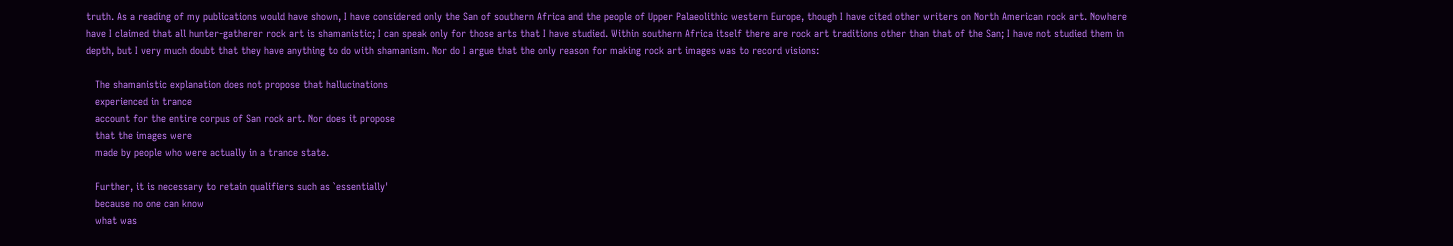truth. As a reading of my publications would have shown, I have considered only the San of southern Africa and the people of Upper Palaeolithic western Europe, though I have cited other writers on North American rock art. Nowhere have I claimed that all hunter-gatherer rock art is shamanistic; I can speak only for those arts that I have studied. Within southern Africa itself there are rock art traditions other than that of the San; I have not studied them in depth, but I very much doubt that they have anything to do with shamanism. Nor do I argue that the only reason for making rock art images was to record visions:

   The shamanistic explanation does not propose that hallucinations
   experienced in trance
   account for the entire corpus of San rock art. Nor does it propose
   that the images were
   made by people who were actually in a trance state.

   Further, it is necessary to retain qualifiers such as `essentially'
   because no one can know
   what was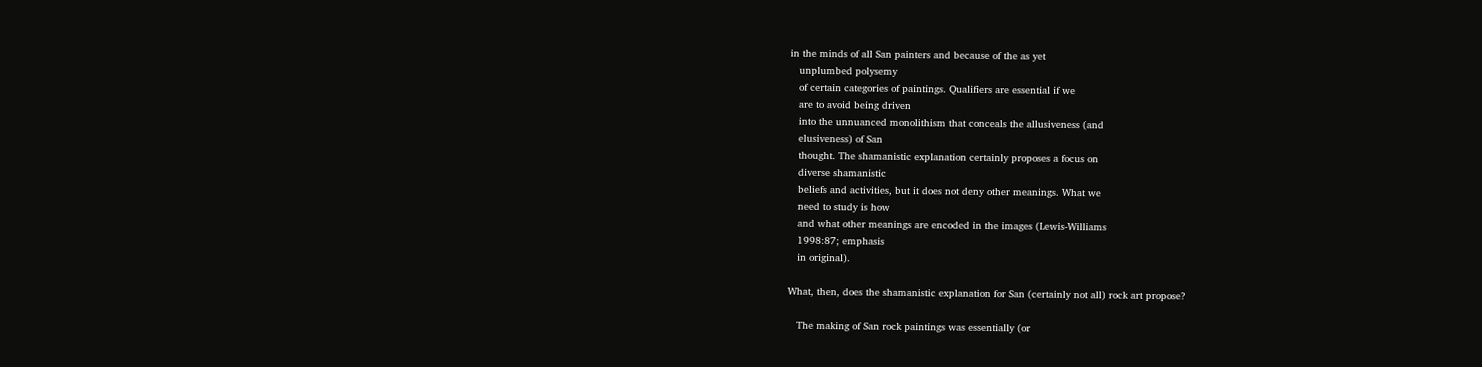in the minds of all San painters and because of the as yet
   unplumbed polysemy
   of certain categories of paintings. Qualifiers are essential if we
   are to avoid being driven
   into the unnuanced monolithism that conceals the allusiveness (and
   elusiveness) of San
   thought. The shamanistic explanation certainly proposes a focus on
   diverse shamanistic
   beliefs and activities, but it does not deny other meanings. What we
   need to study is how
   and what other meanings are encoded in the images (Lewis-Williams
   1998:87; emphasis
   in original).

What, then, does the shamanistic explanation for San (certainly not all) rock art propose?

   The making of San rock paintings was essentially (or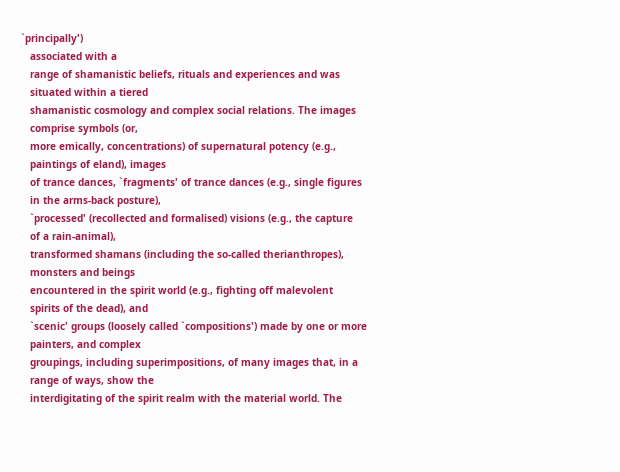`principally')
   associated with a
   range of shamanistic beliefs, rituals and experiences and was
   situated within a tiered
   shamanistic cosmology and complex social relations. The images
   comprise symbols (or,
   more emically, concentrations) of supernatural potency (e.g.,
   paintings of eland), images
   of trance dances, `fragments' of trance dances (e.g., single figures
   in the arms-back posture),
   `processed' (recollected and formalised) visions (e.g., the capture
   of a rain-animal),
   transformed shamans (including the so-called therianthropes),
   monsters and beings
   encountered in the spirit world (e.g., fighting off malevolent
   spirits of the dead), and
   `scenic' groups (loosely called `compositions') made by one or more
   painters, and complex
   groupings, including superimpositions, of many images that, in a
   range of ways, show the
   interdigitating of the spirit realm with the material world. The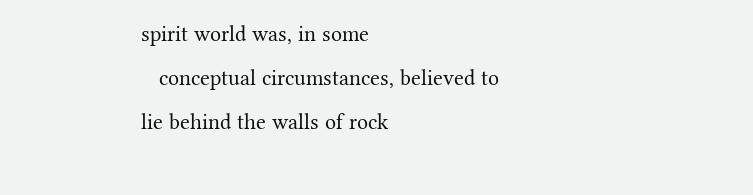spirit world was, in some
   conceptual circumstances, believed to lie behind the walls of rock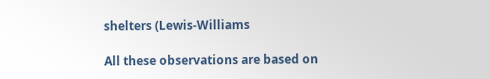shelters (Lewis-Williams

All these observations are based on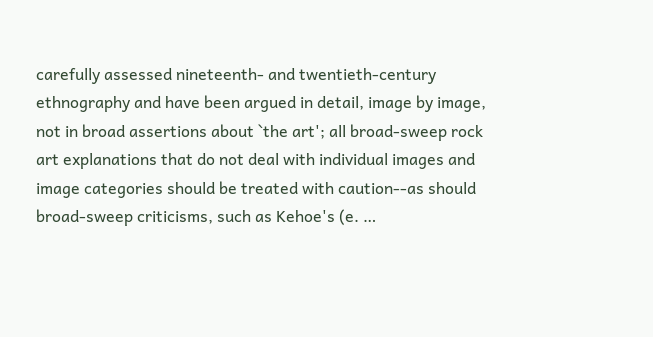carefully assessed nineteenth- and twentieth-century ethnography and have been argued in detail, image by image, not in broad assertions about `the art'; all broad-sweep rock art explanations that do not deal with individual images and image categories should be treated with caution--as should broad-sweep criticisms, such as Kehoe's (e. …